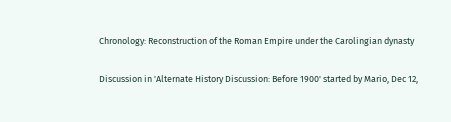Chronology: Reconstruction of the Roman Empire under the Carolingian dynasty

Discussion in 'Alternate History Discussion: Before 1900' started by Mario, Dec 12,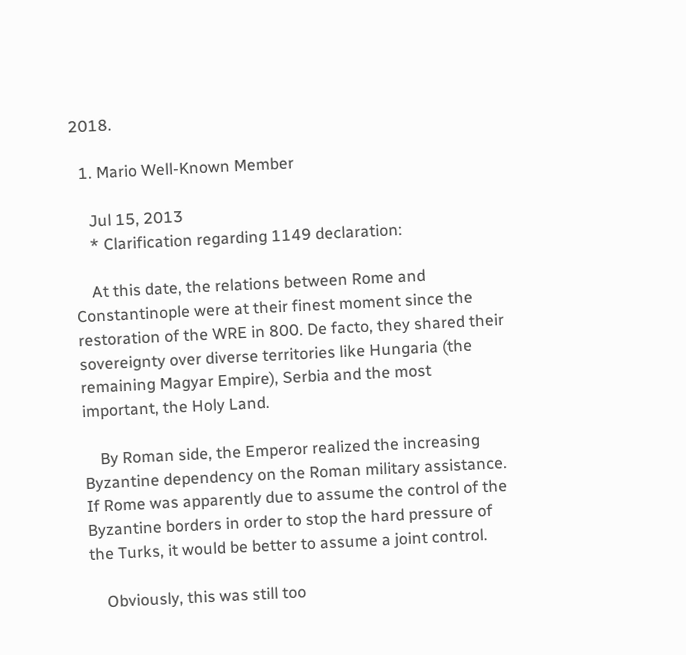2018.

  1. Mario Well-Known Member

    Jul 15, 2013
    * Clarification regarding 1149 declaration:

    At this date, the relations between Rome and Constantinople were at their finest moment since the restoration of the WRE in 800. De facto, they shared their sovereignty over diverse territories like Hungaria (the remaining Magyar Empire), Serbia and the most important, the Holy Land.

    By Roman side, the Emperor realized the increasing Byzantine dependency on the Roman military assistance. If Rome was apparently due to assume the control of the Byzantine borders in order to stop the hard pressure of the Turks, it would be better to assume a joint control.

    Obviously, this was still too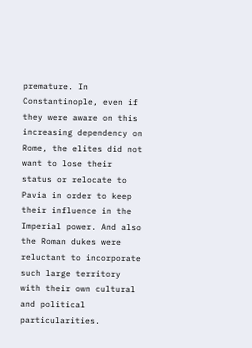premature. In Constantinople, even if they were aware on this increasing dependency on Rome, the elites did not want to lose their status or relocate to Pavia in order to keep their influence in the Imperial power. And also the Roman dukes were reluctant to incorporate such large territory with their own cultural and political particularities.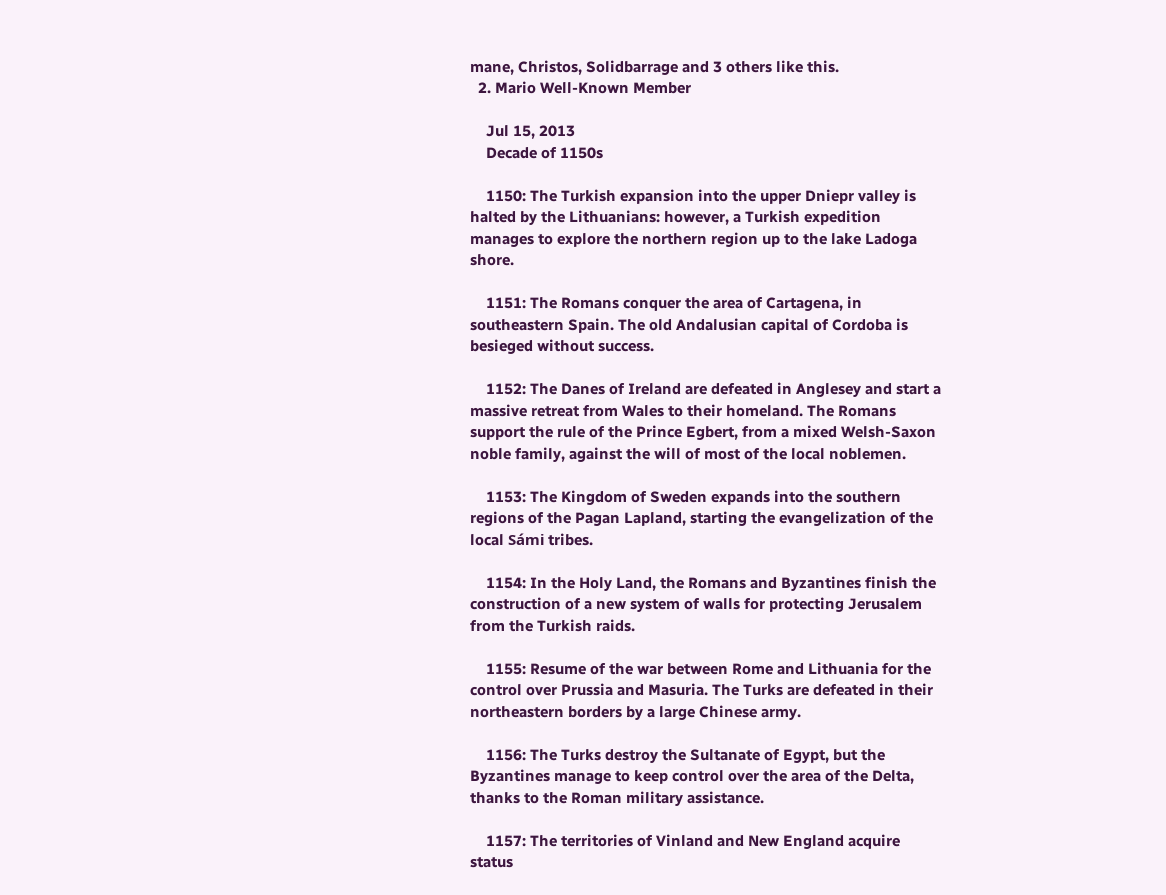mane, Christos, Solidbarrage and 3 others like this.
  2. Mario Well-Known Member

    Jul 15, 2013
    Decade of 1150s

    1150: The Turkish expansion into the upper Dniepr valley is halted by the Lithuanians: however, a Turkish expedition manages to explore the northern region up to the lake Ladoga shore.

    1151: The Romans conquer the area of Cartagena, in southeastern Spain. The old Andalusian capital of Cordoba is besieged without success.

    1152: The Danes of Ireland are defeated in Anglesey and start a massive retreat from Wales to their homeland. The Romans support the rule of the Prince Egbert, from a mixed Welsh-Saxon noble family, against the will of most of the local noblemen.

    1153: The Kingdom of Sweden expands into the southern regions of the Pagan Lapland, starting the evangelization of the local Sámi tribes.

    1154: In the Holy Land, the Romans and Byzantines finish the construction of a new system of walls for protecting Jerusalem from the Turkish raids.

    1155: Resume of the war between Rome and Lithuania for the control over Prussia and Masuria. The Turks are defeated in their northeastern borders by a large Chinese army.

    1156: The Turks destroy the Sultanate of Egypt, but the Byzantines manage to keep control over the area of the Delta, thanks to the Roman military assistance.

    1157: The territories of Vinland and New England acquire status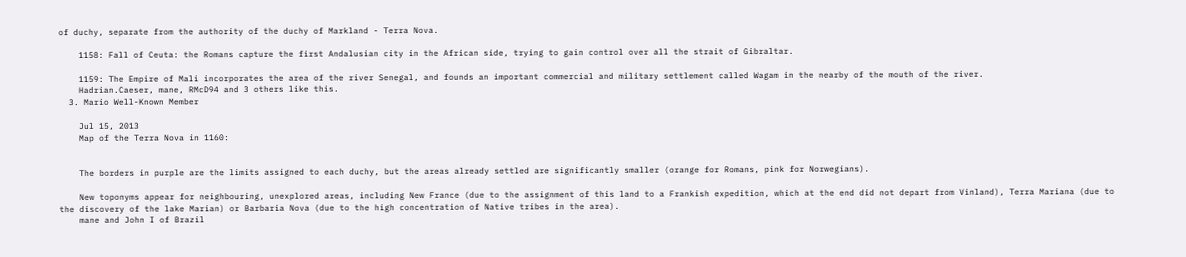of duchy, separate from the authority of the duchy of Markland - Terra Nova.

    1158: Fall of Ceuta: the Romans capture the first Andalusian city in the African side, trying to gain control over all the strait of Gibraltar.

    1159: The Empire of Mali incorporates the area of the river Senegal, and founds an important commercial and military settlement called Wagam in the nearby of the mouth of the river.
    Hadrian.Caeser, mane, RMcD94 and 3 others like this.
  3. Mario Well-Known Member

    Jul 15, 2013
    Map of the Terra Nova in 1160:


    The borders in purple are the limits assigned to each duchy, but the areas already settled are significantly smaller (orange for Romans, pink for Norwegians).

    New toponyms appear for neighbouring, unexplored areas, including New France (due to the assignment of this land to a Frankish expedition, which at the end did not depart from Vinland), Terra Mariana (due to the discovery of the lake Marian) or Barbaria Nova (due to the high concentration of Native tribes in the area).
    mane and John I of Brazil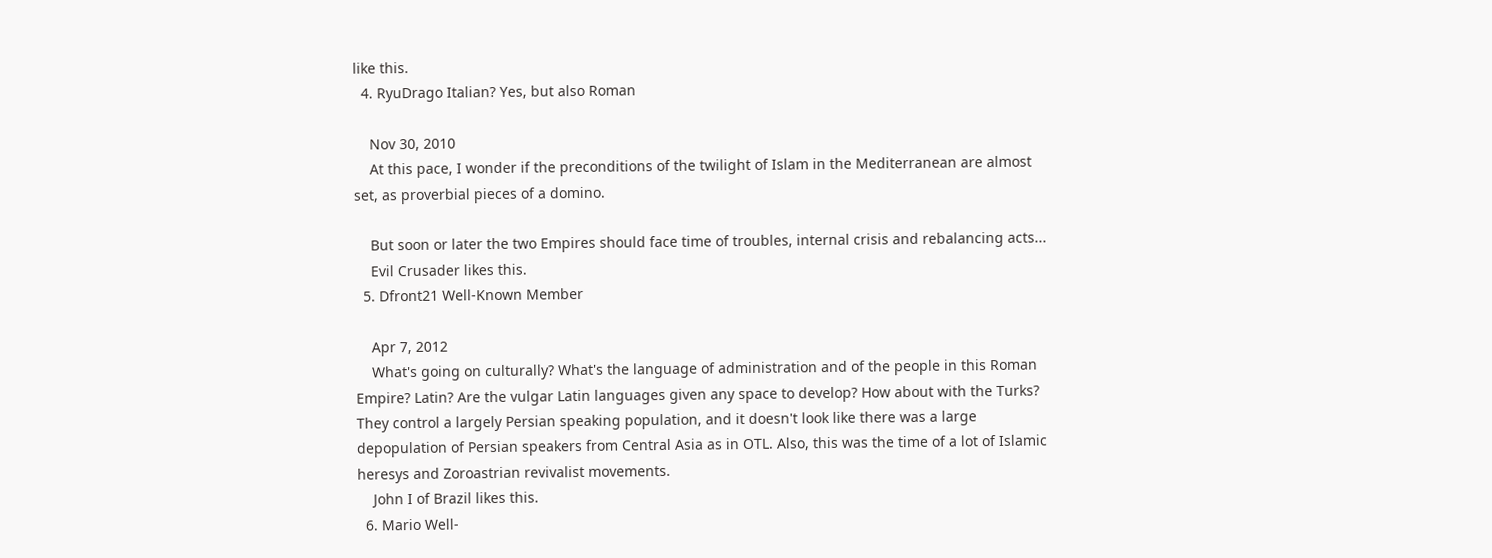like this.
  4. RyuDrago Italian? Yes, but also Roman

    Nov 30, 2010
    At this pace, I wonder if the preconditions of the twilight of Islam in the Mediterranean are almost set, as proverbial pieces of a domino.

    But soon or later the two Empires should face time of troubles, internal crisis and rebalancing acts...
    Evil Crusader likes this.
  5. Dfront21 Well-Known Member

    Apr 7, 2012
    What's going on culturally? What's the language of administration and of the people in this Roman Empire? Latin? Are the vulgar Latin languages given any space to develop? How about with the Turks? They control a largely Persian speaking population, and it doesn't look like there was a large depopulation of Persian speakers from Central Asia as in OTL. Also, this was the time of a lot of Islamic heresys and Zoroastrian revivalist movements.
    John I of Brazil likes this.
  6. Mario Well-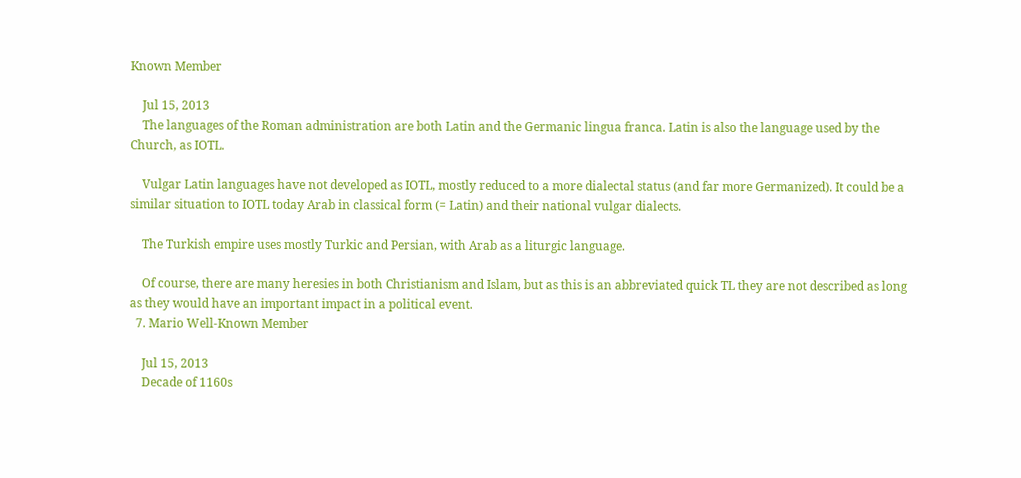Known Member

    Jul 15, 2013
    The languages of the Roman administration are both Latin and the Germanic lingua franca. Latin is also the language used by the Church, as IOTL.

    Vulgar Latin languages have not developed as IOTL, mostly reduced to a more dialectal status (and far more Germanized). It could be a similar situation to IOTL today Arab in classical form (= Latin) and their national vulgar dialects.

    The Turkish empire uses mostly Turkic and Persian, with Arab as a liturgic language.

    Of course, there are many heresies in both Christianism and Islam, but as this is an abbreviated quick TL they are not described as long as they would have an important impact in a political event.
  7. Mario Well-Known Member

    Jul 15, 2013
    Decade of 1160s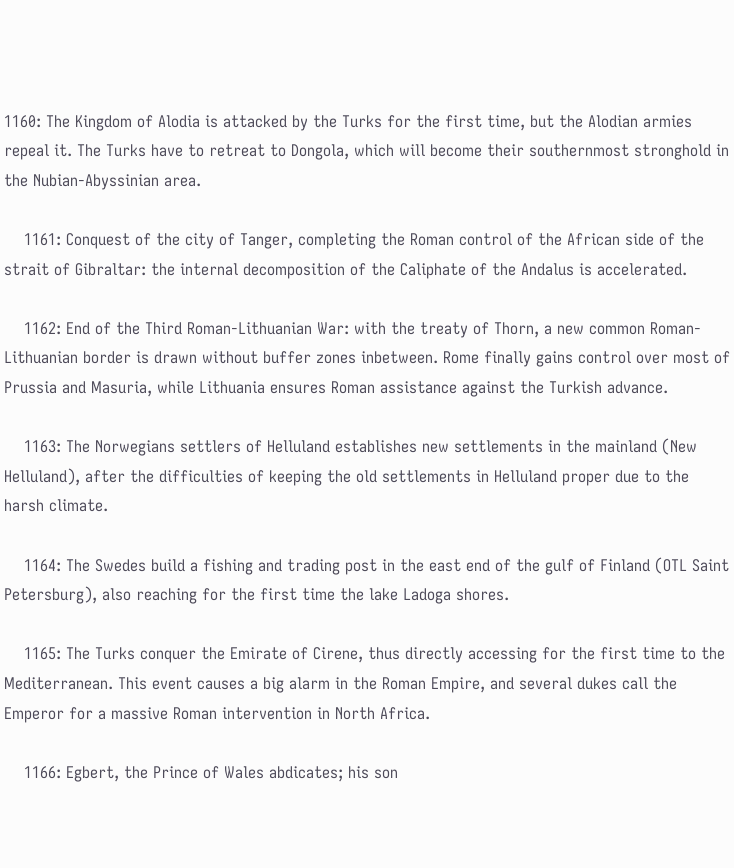1160: The Kingdom of Alodia is attacked by the Turks for the first time, but the Alodian armies repeal it. The Turks have to retreat to Dongola, which will become their southernmost stronghold in the Nubian-Abyssinian area.

    1161: Conquest of the city of Tanger, completing the Roman control of the African side of the strait of Gibraltar: the internal decomposition of the Caliphate of the Andalus is accelerated.

    1162: End of the Third Roman-Lithuanian War: with the treaty of Thorn, a new common Roman-Lithuanian border is drawn without buffer zones inbetween. Rome finally gains control over most of Prussia and Masuria, while Lithuania ensures Roman assistance against the Turkish advance.

    1163: The Norwegians settlers of Helluland establishes new settlements in the mainland (New Helluland), after the difficulties of keeping the old settlements in Helluland proper due to the harsh climate.

    1164: The Swedes build a fishing and trading post in the east end of the gulf of Finland (OTL Saint Petersburg), also reaching for the first time the lake Ladoga shores.

    1165: The Turks conquer the Emirate of Cirene, thus directly accessing for the first time to the Mediterranean. This event causes a big alarm in the Roman Empire, and several dukes call the Emperor for a massive Roman intervention in North Africa.

    1166: Egbert, the Prince of Wales abdicates; his son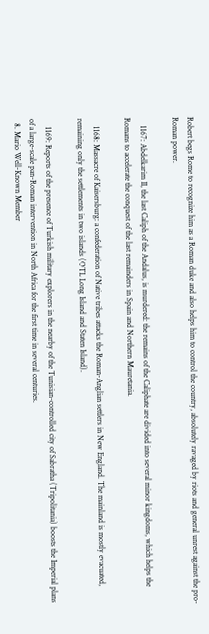Robert begs Rome to recognize him as a Roman duke and also helps him to control the country, absolutely ravaged by riots and general unrest against the pro-Roman power.

    1167: Abdelkarim II, the last Caliph of the Andalus, is murdered: the remains of the Caliphate are divided into several minor kingdoms, which helps the Romans to accelerate the conquest of the last remainders in Spain and Northern Mauretania.

    1168: Massacre of Kaisersburg: a confederation of Native tribes attacks the Roman-Anglian settlers in New England. The mainland is mostly evacuated, remaining only the settlements in two islands (OTL Long Island and Staten Island).

    1169: Reports of the presence of Turkish military explorers in the nearby of the Tunisian-controlled city of Sabratha (Tripolitania) boosts the Imperial plans of a large-scale pan-Roman intervention in North Africa for the first time in several centuries.
  8. Mario Well-Known Member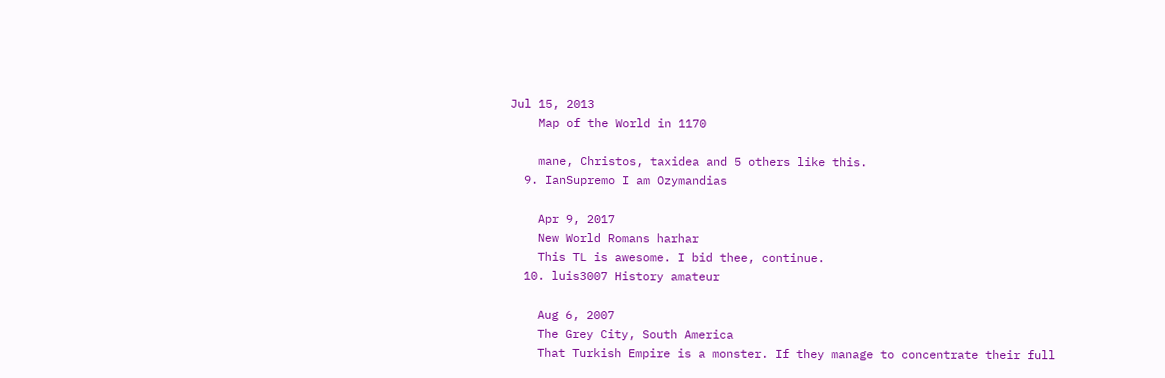Jul 15, 2013
    Map of the World in 1170

    mane, Christos, taxidea and 5 others like this.
  9. IanSupremo I am Ozymandias

    Apr 9, 2017
    New World Romans harhar
    This TL is awesome. I bid thee, continue.
  10. luis3007 History amateur

    Aug 6, 2007
    The Grey City, South America
    That Turkish Empire is a monster. If they manage to concentrate their full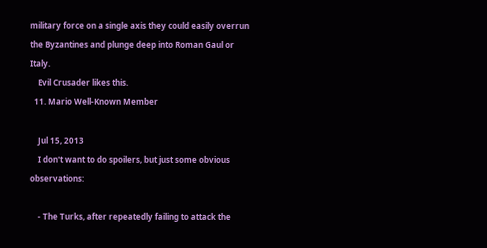military force on a single axis they could easily overrun the Byzantines and plunge deep into Roman Gaul or Italy.
    Evil Crusader likes this.
  11. Mario Well-Known Member

    Jul 15, 2013
    I don't want to do spoilers, but just some obvious observations:

    - The Turks, after repeatedly failing to attack the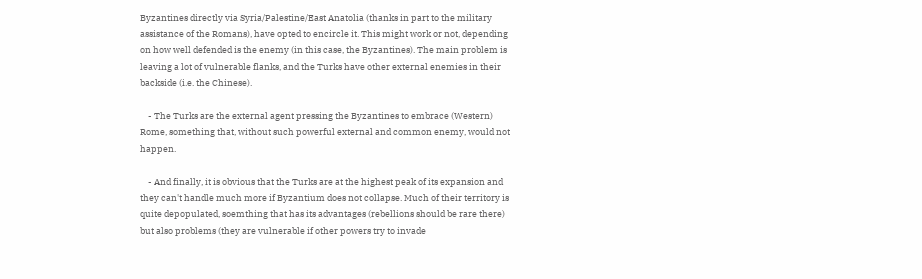Byzantines directly via Syria/Palestine/East Anatolia (thanks in part to the military assistance of the Romans), have opted to encircle it. This might work or not, depending on how well defended is the enemy (in this case, the Byzantines). The main problem is leaving a lot of vulnerable flanks, and the Turks have other external enemies in their backside (i.e. the Chinese).

    - The Turks are the external agent pressing the Byzantines to embrace (Western) Rome, something that, without such powerful external and common enemy, would not happen.

    - And finally, it is obvious that the Turks are at the highest peak of its expansion and they can't handle much more if Byzantium does not collapse. Much of their territory is quite depopulated, soemthing that has its advantages (rebellions should be rare there) but also problems (they are vulnerable if other powers try to invade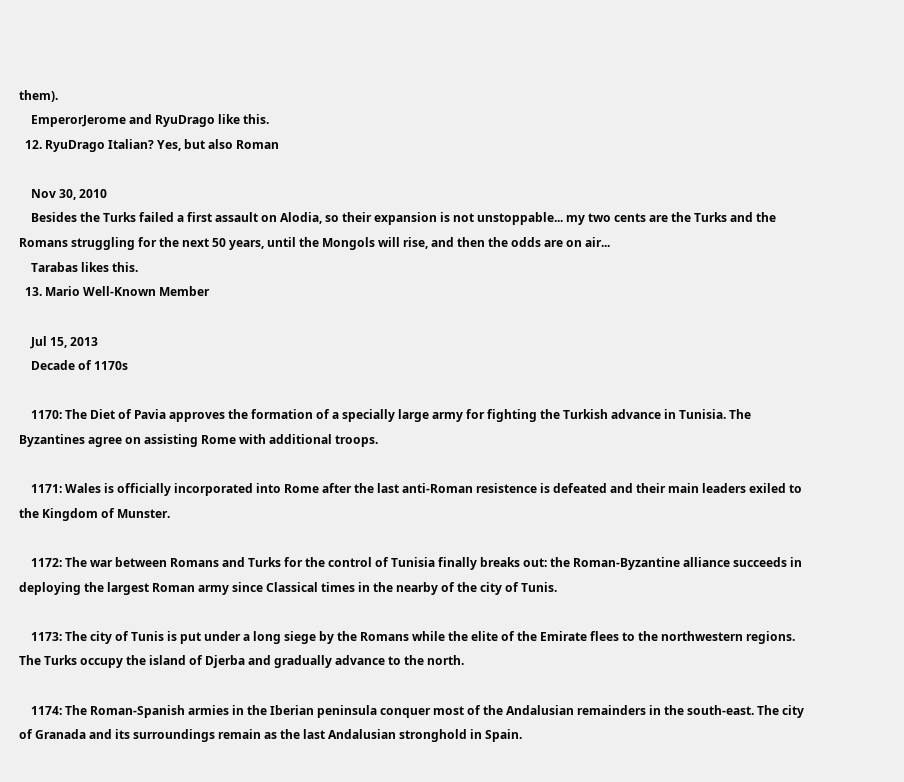them).
    EmperorJerome and RyuDrago like this.
  12. RyuDrago Italian? Yes, but also Roman

    Nov 30, 2010
    Besides the Turks failed a first assault on Alodia, so their expansion is not unstoppable... my two cents are the Turks and the Romans struggling for the next 50 years, until the Mongols will rise, and then the odds are on air...
    Tarabas likes this.
  13. Mario Well-Known Member

    Jul 15, 2013
    Decade of 1170s

    1170: The Diet of Pavia approves the formation of a specially large army for fighting the Turkish advance in Tunisia. The Byzantines agree on assisting Rome with additional troops.

    1171: Wales is officially incorporated into Rome after the last anti-Roman resistence is defeated and their main leaders exiled to the Kingdom of Munster.

    1172: The war between Romans and Turks for the control of Tunisia finally breaks out: the Roman-Byzantine alliance succeeds in deploying the largest Roman army since Classical times in the nearby of the city of Tunis.

    1173: The city of Tunis is put under a long siege by the Romans while the elite of the Emirate flees to the northwestern regions. The Turks occupy the island of Djerba and gradually advance to the north.

    1174: The Roman-Spanish armies in the Iberian peninsula conquer most of the Andalusian remainders in the south-east. The city of Granada and its surroundings remain as the last Andalusian stronghold in Spain.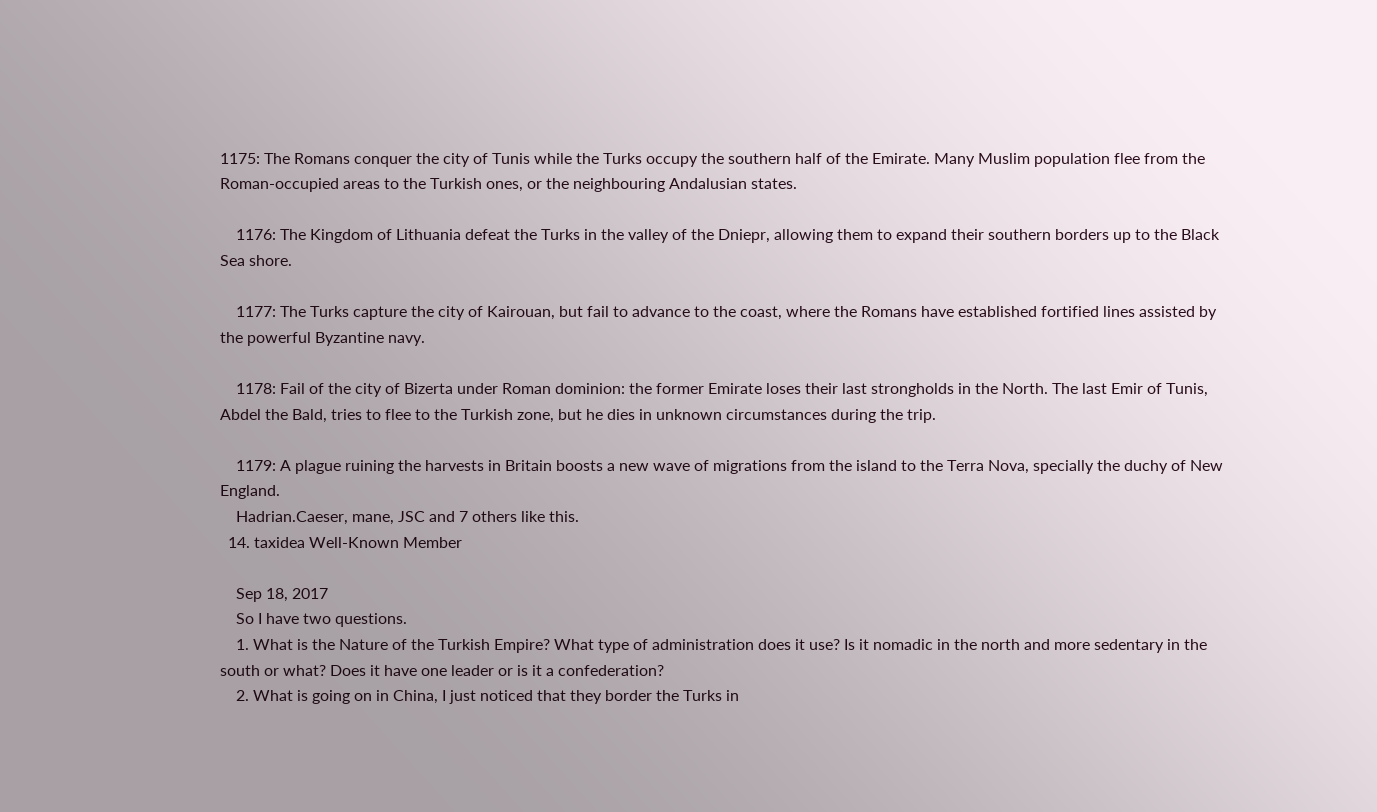1175: The Romans conquer the city of Tunis while the Turks occupy the southern half of the Emirate. Many Muslim population flee from the Roman-occupied areas to the Turkish ones, or the neighbouring Andalusian states.

    1176: The Kingdom of Lithuania defeat the Turks in the valley of the Dniepr, allowing them to expand their southern borders up to the Black Sea shore.

    1177: The Turks capture the city of Kairouan, but fail to advance to the coast, where the Romans have established fortified lines assisted by the powerful Byzantine navy.

    1178: Fail of the city of Bizerta under Roman dominion: the former Emirate loses their last strongholds in the North. The last Emir of Tunis, Abdel the Bald, tries to flee to the Turkish zone, but he dies in unknown circumstances during the trip.

    1179: A plague ruining the harvests in Britain boosts a new wave of migrations from the island to the Terra Nova, specially the duchy of New England.
    Hadrian.Caeser, mane, JSC and 7 others like this.
  14. taxidea Well-Known Member

    Sep 18, 2017
    So I have two questions.
    1. What is the Nature of the Turkish Empire? What type of administration does it use? Is it nomadic in the north and more sedentary in the south or what? Does it have one leader or is it a confederation?
    2. What is going on in China, I just noticed that they border the Turks in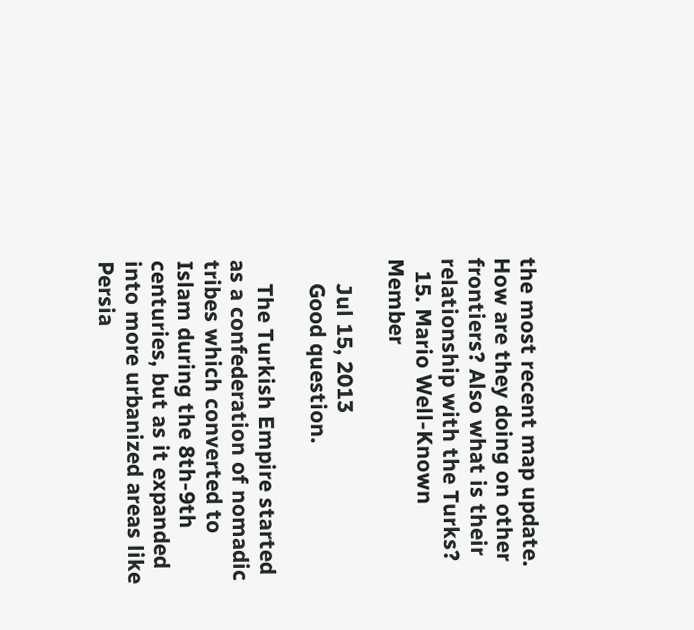the most recent map update. How are they doing on other frontiers? Also what is their relationship with the Turks?
  15. Mario Well-Known Member

    Jul 15, 2013
    Good question.

    The Turkish Empire started as a confederation of nomadic tribes which converted to Islam during the 8th-9th centuries, but as it expanded into more urbanized areas like Persia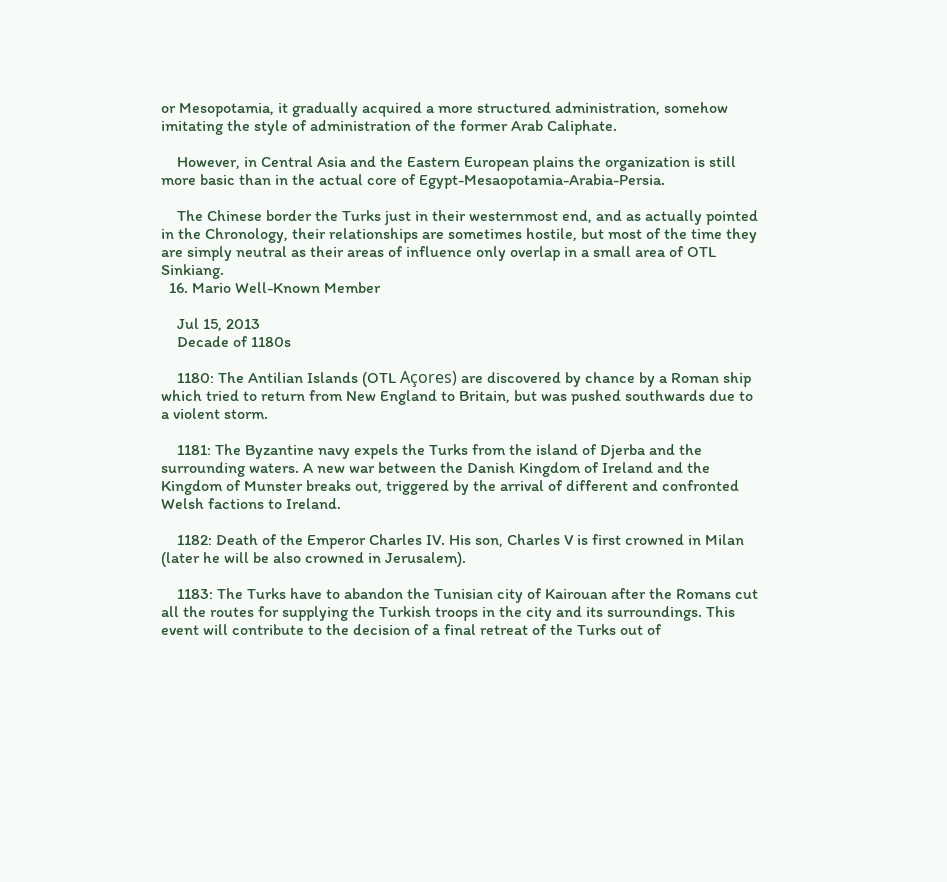or Mesopotamia, it gradually acquired a more structured administration, somehow imitating the style of administration of the former Arab Caliphate.

    However, in Central Asia and the Eastern European plains the organization is still more basic than in the actual core of Egypt-Mesaopotamia-Arabia-Persia.

    The Chinese border the Turks just in their westernmost end, and as actually pointed in the Chronology, their relationships are sometimes hostile, but most of the time they are simply neutral as their areas of influence only overlap in a small area of OTL Sinkiang.
  16. Mario Well-Known Member

    Jul 15, 2013
    Decade of 1180s

    1180: The Antilian Islands (OTL Açores) are discovered by chance by a Roman ship which tried to return from New England to Britain, but was pushed southwards due to a violent storm.

    1181: The Byzantine navy expels the Turks from the island of Djerba and the surrounding waters. A new war between the Danish Kingdom of Ireland and the Kingdom of Munster breaks out, triggered by the arrival of different and confronted Welsh factions to Ireland.

    1182: Death of the Emperor Charles IV. His son, Charles V is first crowned in Milan (later he will be also crowned in Jerusalem).

    1183: The Turks have to abandon the Tunisian city of Kairouan after the Romans cut all the routes for supplying the Turkish troops in the city and its surroundings. This event will contribute to the decision of a final retreat of the Turks out of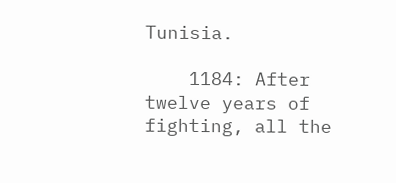Tunisia.

    1184: After twelve years of fighting, all the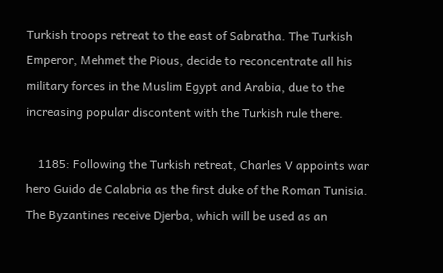Turkish troops retreat to the east of Sabratha. The Turkish Emperor, Mehmet the Pious, decide to reconcentrate all his military forces in the Muslim Egypt and Arabia, due to the increasing popular discontent with the Turkish rule there.

    1185: Following the Turkish retreat, Charles V appoints war hero Guido de Calabria as the first duke of the Roman Tunisia. The Byzantines receive Djerba, which will be used as an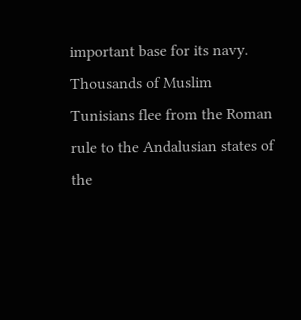important base for its navy. Thousands of Muslim Tunisians flee from the Roman rule to the Andalusian states of the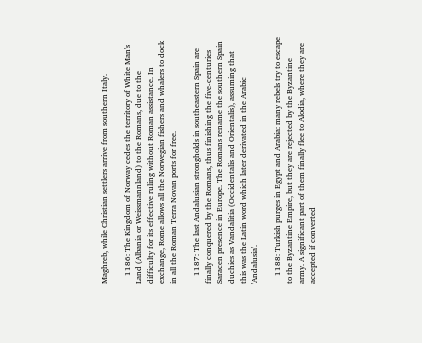Maghreb, while Christian settlers arrive from southern Italy.

    1186: The Kingdom of Norway cedes the territory of White Man's Land (Albania or Weissmannland) to the Romans, due to the difficulty for its effective ruling without Roman assistance. In exchange, Rome allows all the Norwegian fishers and whalers to dock in all the Roman Terra Novan ports for free.

    1187: The last Andalusian strongholds in southeastern Spain are finally conquered by the Romans, thus finishing the five-centuries Saracen presence in Europe. The Romans rename the southern Spain duchies as Vandalitia (Occidentalis and Orientalis), assuming that this was the Latin word which later derivated in the Arabic 'Andalusia'.

    1188: Turkish purges in Egypt and Arabia: many rebels try to escape to the Byzantine Empire, but they are rejected by the Byzantine army. A significant part of them finally flee to Alodia, where they are accepted if converted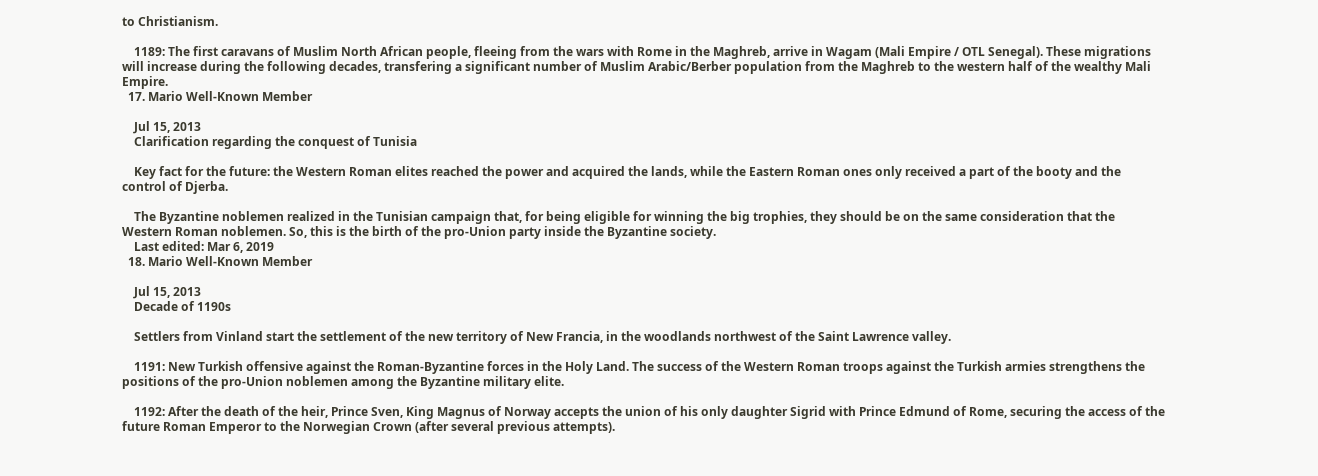to Christianism.

    1189: The first caravans of Muslim North African people, fleeing from the wars with Rome in the Maghreb, arrive in Wagam (Mali Empire / OTL Senegal). These migrations will increase during the following decades, transfering a significant number of Muslim Arabic/Berber population from the Maghreb to the western half of the wealthy Mali Empire.
  17. Mario Well-Known Member

    Jul 15, 2013
    Clarification regarding the conquest of Tunisia

    Key fact for the future: the Western Roman elites reached the power and acquired the lands, while the Eastern Roman ones only received a part of the booty and the control of Djerba.

    The Byzantine noblemen realized in the Tunisian campaign that, for being eligible for winning the big trophies, they should be on the same consideration that the Western Roman noblemen. So, this is the birth of the pro-Union party inside the Byzantine society.
    Last edited: Mar 6, 2019
  18. Mario Well-Known Member

    Jul 15, 2013
    Decade of 1190s

    Settlers from Vinland start the settlement of the new territory of New Francia, in the woodlands northwest of the Saint Lawrence valley.

    1191: New Turkish offensive against the Roman-Byzantine forces in the Holy Land. The success of the Western Roman troops against the Turkish armies strengthens the positions of the pro-Union noblemen among the Byzantine military elite.

    1192: After the death of the heir, Prince Sven, King Magnus of Norway accepts the union of his only daughter Sigrid with Prince Edmund of Rome, securing the access of the future Roman Emperor to the Norwegian Crown (after several previous attempts).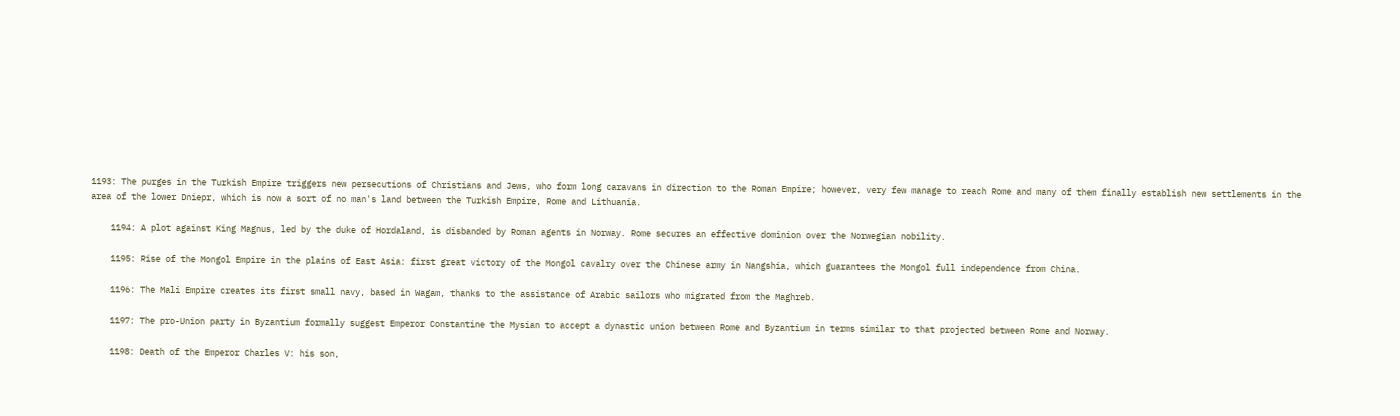1193: The purges in the Turkish Empire triggers new persecutions of Christians and Jews, who form long caravans in direction to the Roman Empire; however, very few manage to reach Rome and many of them finally establish new settlements in the area of the lower Dniepr, which is now a sort of no man's land between the Turkish Empire, Rome and Lithuania.

    1194: A plot against King Magnus, led by the duke of Hordaland, is disbanded by Roman agents in Norway. Rome secures an effective dominion over the Norwegian nobility.

    1195: Rise of the Mongol Empire in the plains of East Asia: first great victory of the Mongol cavalry over the Chinese army in Nangshia, which guarantees the Mongol full independence from China.

    1196: The Mali Empire creates its first small navy, based in Wagam, thanks to the assistance of Arabic sailors who migrated from the Maghreb.

    1197: The pro-Union party in Byzantium formally suggest Emperor Constantine the Mysian to accept a dynastic union between Rome and Byzantium in terms similar to that projected between Rome and Norway.

    1198: Death of the Emperor Charles V: his son,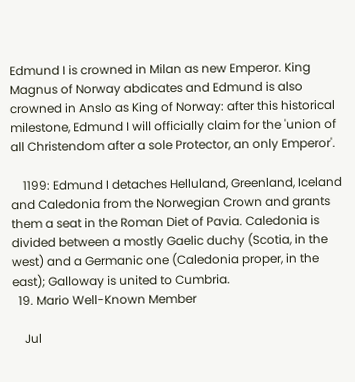Edmund I is crowned in Milan as new Emperor. King Magnus of Norway abdicates and Edmund is also crowned in Anslo as King of Norway: after this historical milestone, Edmund I will officially claim for the 'union of all Christendom after a sole Protector, an only Emperor'.

    1199: Edmund I detaches Helluland, Greenland, Iceland and Caledonia from the Norwegian Crown and grants them a seat in the Roman Diet of Pavia. Caledonia is divided between a mostly Gaelic duchy (Scotia, in the west) and a Germanic one (Caledonia proper, in the east); Galloway is united to Cumbria.
  19. Mario Well-Known Member

    Jul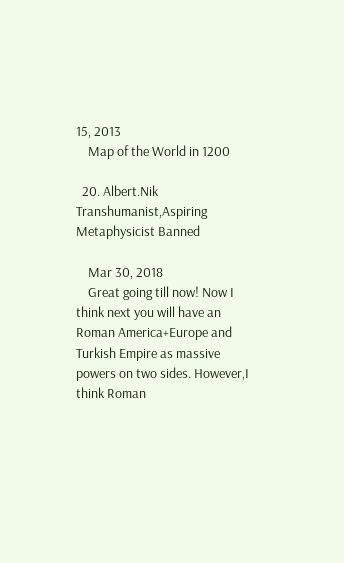15, 2013
    Map of the World in 1200

  20. Albert.Nik Transhumanist,Aspiring Metaphysicist Banned

    Mar 30, 2018
    Great going till now! Now I think next you will have an Roman America+Europe and Turkish Empire as massive powers on two sides. However,I think Roman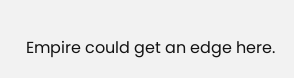Empire could get an edge here.